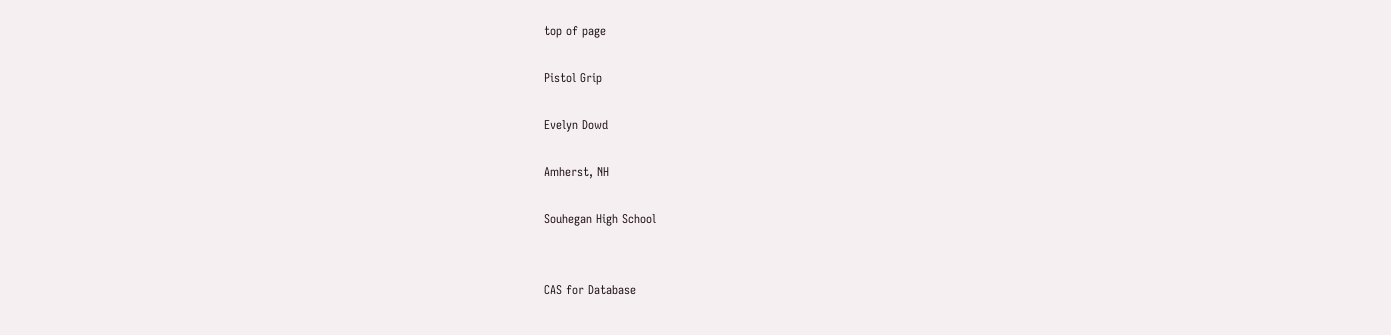top of page

Pistol Grip

Evelyn Dowd

Amherst, NH

Souhegan High School


CAS for Database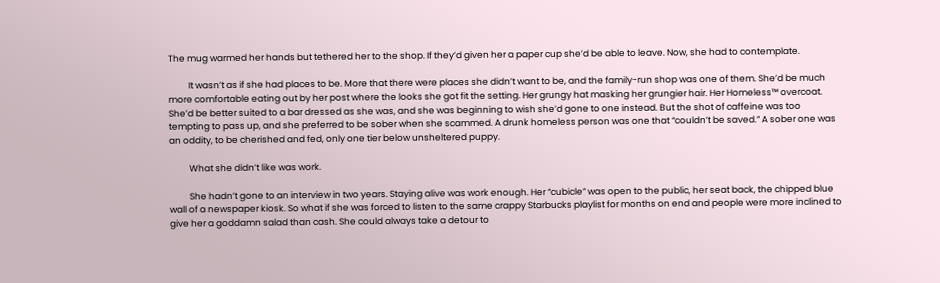The mug warmed her hands but tethered her to the shop. If they’d given her a paper cup she’d be able to leave. Now, she had to contemplate.

          It wasn’t as if she had places to be. More that there were places she didn’t want to be, and the family-run shop was one of them. She’d be much more comfortable eating out by her post where the looks she got fit the setting. Her grungy hat masking her grungier hair. Her Homeless™ overcoat. She’d be better suited to a bar dressed as she was, and she was beginning to wish she’d gone to one instead. But the shot of caffeine was too tempting to pass up, and she preferred to be sober when she scammed. A drunk homeless person was one that “couldn’t be saved.” A sober one was an oddity, to be cherished and fed, only one tier below unsheltered puppy.

          What she didn’t like was work.

          She hadn’t gone to an interview in two years. Staying alive was work enough. Her “cubicle” was open to the public, her seat back, the chipped blue wall of a newspaper kiosk. So what if she was forced to listen to the same crappy Starbucks playlist for months on end and people were more inclined to give her a goddamn salad than cash. She could always take a detour to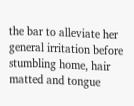the bar to alleviate her general irritation before stumbling home, hair matted and tongue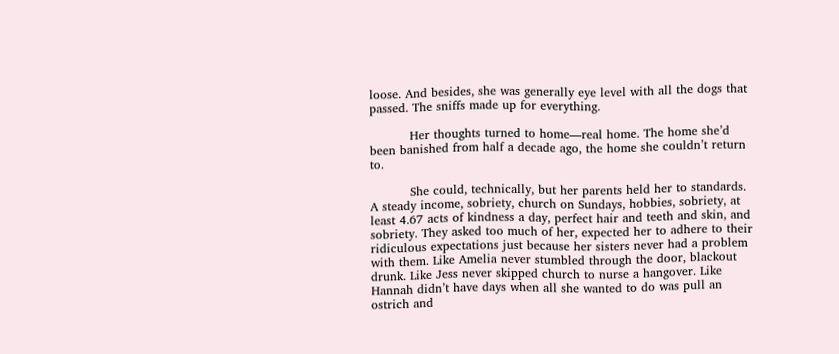loose. And besides, she was generally eye level with all the dogs that passed. The sniffs made up for everything.

          Her thoughts turned to home—real home. The home she’d been banished from half a decade ago, the home she couldn’t return to.

          She could, technically, but her parents held her to standards. A steady income, sobriety, church on Sundays, hobbies, sobriety, at least 4.67 acts of kindness a day, perfect hair and teeth and skin, and sobriety. They asked too much of her, expected her to adhere to their ridiculous expectations just because her sisters never had a problem with them. Like Amelia never stumbled through the door, blackout drunk. Like Jess never skipped church to nurse a hangover. Like Hannah didn’t have days when all she wanted to do was pull an ostrich and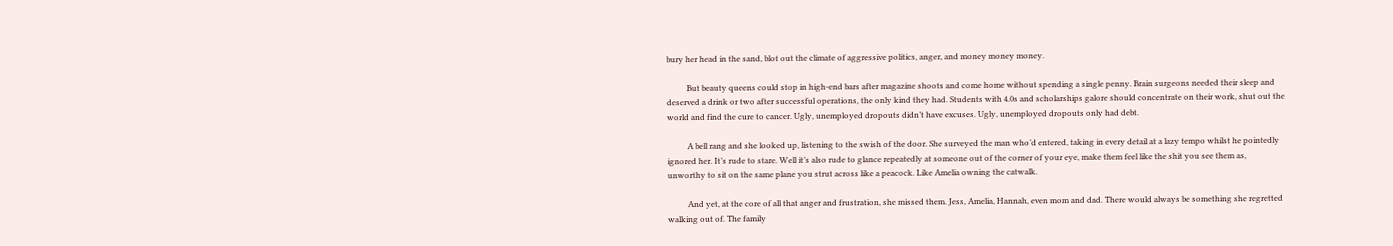bury her head in the sand, blot out the climate of aggressive politics, anger, and money money money.

          But beauty queens could stop in high-end bars after magazine shoots and come home without spending a single penny. Brain surgeons needed their sleep and deserved a drink or two after successful operations, the only kind they had. Students with 4.0s and scholarships galore should concentrate on their work, shut out the world and find the cure to cancer. Ugly, unemployed dropouts didn’t have excuses. Ugly, unemployed dropouts only had debt.

          A bell rang and she looked up, listening to the swish of the door. She surveyed the man who’d entered, taking in every detail at a lazy tempo whilst he pointedly ignored her. It’s rude to stare. Well it’s also rude to glance repeatedly at someone out of the corner of your eye, make them feel like the shit you see them as, unworthy to sit on the same plane you strut across like a peacock. Like Amelia owning the catwalk.

          And yet, at the core of all that anger and frustration, she missed them. Jess, Amelia, Hannah, even mom and dad. There would always be something she regretted walking out of. The family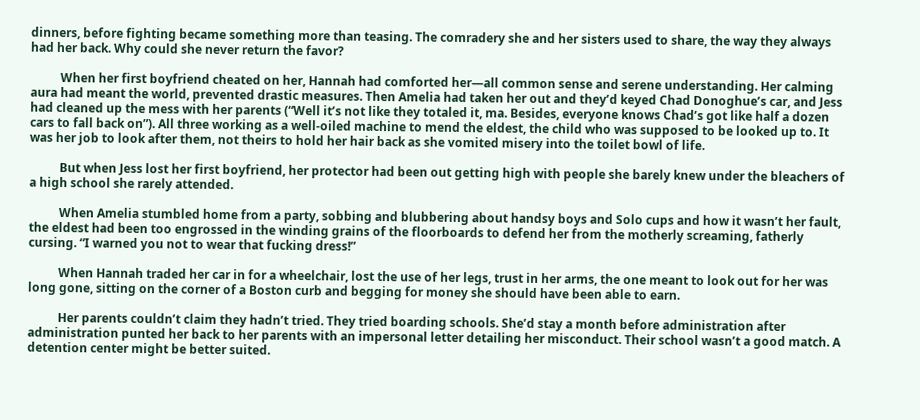dinners, before fighting became something more than teasing. The comradery she and her sisters used to share, the way they always had her back. Why could she never return the favor?

          When her first boyfriend cheated on her, Hannah had comforted her—all common sense and serene understanding. Her calming aura had meant the world, prevented drastic measures. Then Amelia had taken her out and they’d keyed Chad Donoghue’s car, and Jess had cleaned up the mess with her parents (“Well it’s not like they totaled it, ma. Besides, everyone knows Chad’s got like half a dozen cars to fall back on”). All three working as a well-oiled machine to mend the eldest, the child who was supposed to be looked up to. It was her job to look after them, not theirs to hold her hair back as she vomited misery into the toilet bowl of life.

          But when Jess lost her first boyfriend, her protector had been out getting high with people she barely knew under the bleachers of a high school she rarely attended.

          When Amelia stumbled home from a party, sobbing and blubbering about handsy boys and Solo cups and how it wasn’t her fault, the eldest had been too engrossed in the winding grains of the floorboards to defend her from the motherly screaming, fatherly cursing. “I warned you not to wear that fucking dress!”

          When Hannah traded her car in for a wheelchair, lost the use of her legs, trust in her arms, the one meant to look out for her was long gone, sitting on the corner of a Boston curb and begging for money she should have been able to earn.

          Her parents couldn’t claim they hadn’t tried. They tried boarding schools. She’d stay a month before administration after administration punted her back to her parents with an impersonal letter detailing her misconduct. Their school wasn’t a good match. A detention center might be better suited.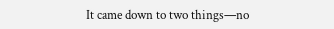It came down to two things—no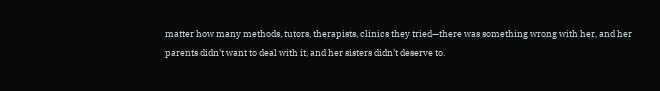matter how many methods, tutors, therapists, clinics they tried—there was something wrong with her, and her parents didn’t want to deal with it, and her sisters didn’t deserve to.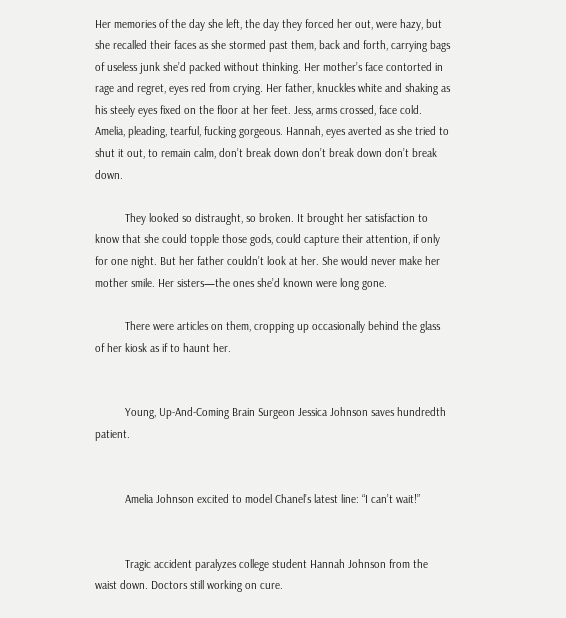Her memories of the day she left, the day they forced her out, were hazy, but she recalled their faces as she stormed past them, back and forth, carrying bags of useless junk she’d packed without thinking. Her mother’s face contorted in rage and regret, eyes red from crying. Her father, knuckles white and shaking as his steely eyes fixed on the floor at her feet. Jess, arms crossed, face cold. Amelia, pleading, tearful, fucking gorgeous. Hannah, eyes averted as she tried to shut it out, to remain calm, don’t break down don’t break down don’t break down.

          They looked so distraught, so broken. It brought her satisfaction to know that she could topple those gods, could capture their attention, if only for one night. But her father couldn’t look at her. She would never make her mother smile. Her sisters—the ones she’d known were long gone.

          There were articles on them, cropping up occasionally behind the glass of her kiosk as if to haunt her.


          Young, Up-And-Coming Brain Surgeon Jessica Johnson saves hundredth patient.


          Amelia Johnson excited to model Chanel’s latest line: “I can’t wait!”


          Tragic accident paralyzes college student Hannah Johnson from the waist down. Doctors still working on cure.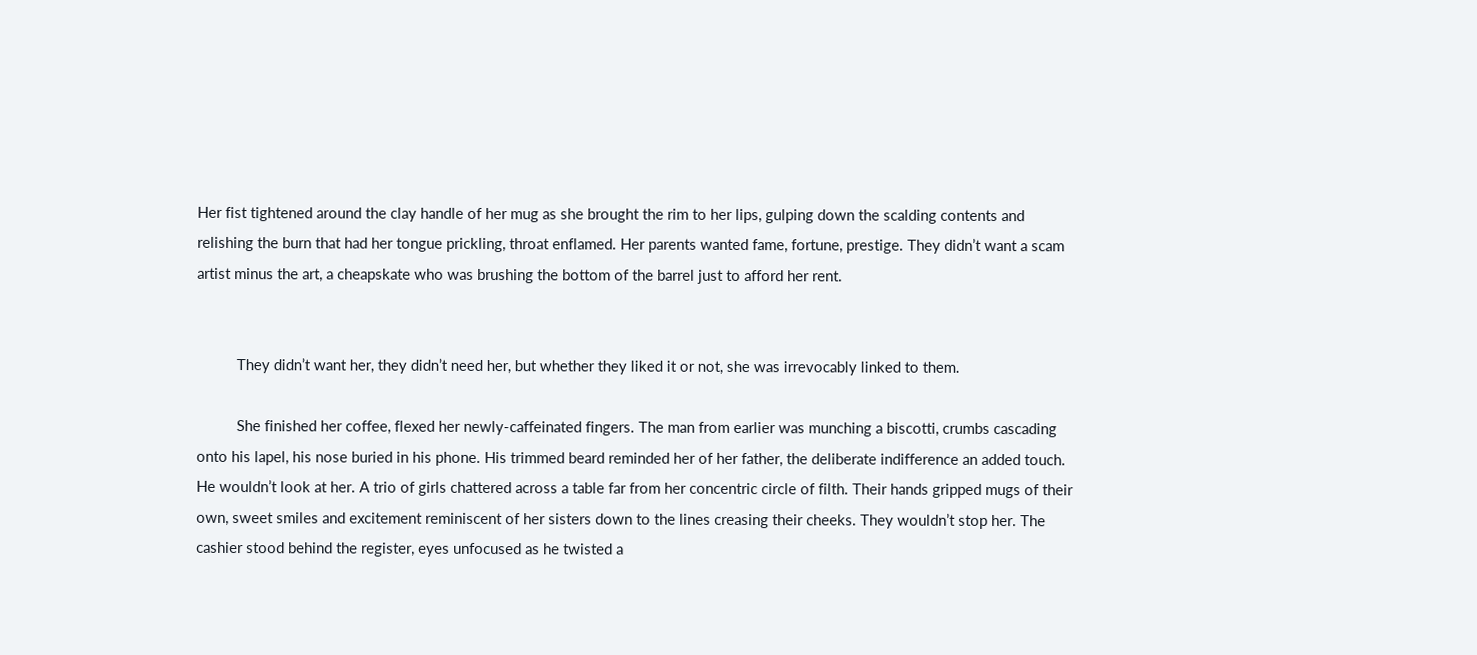Her fist tightened around the clay handle of her mug as she brought the rim to her lips, gulping down the scalding contents and relishing the burn that had her tongue prickling, throat enflamed. Her parents wanted fame, fortune, prestige. They didn’t want a scam artist minus the art, a cheapskate who was brushing the bottom of the barrel just to afford her rent.


          They didn’t want her, they didn’t need her, but whether they liked it or not, she was irrevocably linked to them.

          She finished her coffee, flexed her newly-caffeinated fingers. The man from earlier was munching a biscotti, crumbs cascading onto his lapel, his nose buried in his phone. His trimmed beard reminded her of her father, the deliberate indifference an added touch. He wouldn’t look at her. A trio of girls chattered across a table far from her concentric circle of filth. Their hands gripped mugs of their own, sweet smiles and excitement reminiscent of her sisters down to the lines creasing their cheeks. They wouldn’t stop her. The cashier stood behind the register, eyes unfocused as he twisted a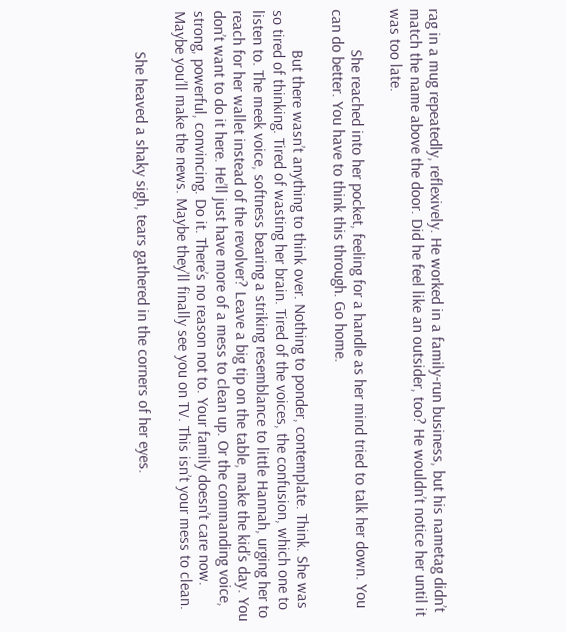rag in a mug repeatedly, reflexively. He worked in a family-run business, but his nametag didn’t match the name above the door. Did he feel like an outsider, too? He wouldn’t notice her until it was too late.

          She reached into her pocket, feeling for a handle as her mind tried to talk her down. You can do better. You have to think this through. Go home.

          But there wasn’t anything to think over. Nothing to ponder, contemplate. Think. She was so tired of thinking. Tired of wasting her brain. Tired of the voices, the confusion, which one to listen to. The meek voice, softness bearing a striking resemblance to little Hannah, urging her to reach for her wallet instead of the revolver? Leave a big tip on the table, make the kid’s day. You don’t want to do it here. He’ll just have more of a mess to clean up. Or the commanding voice, strong, powerful, convincing. Do it. There’s no reason not to. Your family doesn’t care now. Maybe you’ll make the news. Maybe they’ll finally see you on TV. This isn’t your mess to clean.

          She heaved a shaky sigh, tears gathered in the corners of her eyes.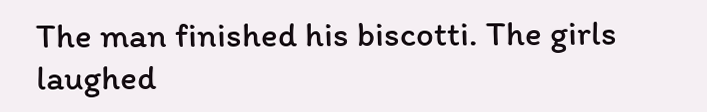The man finished his biscotti. The girls laughed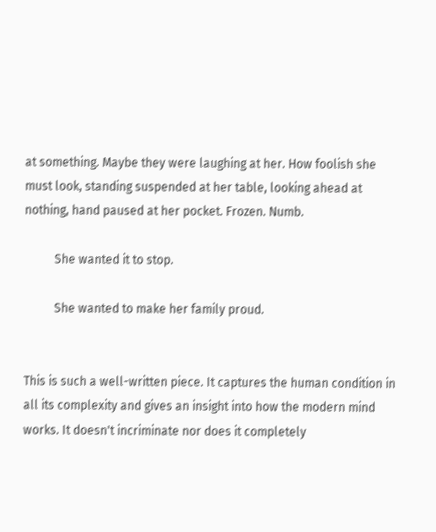at something. Maybe they were laughing at her. How foolish she must look, standing suspended at her table, looking ahead at nothing, hand paused at her pocket. Frozen. Numb.

          She wanted it to stop.

          She wanted to make her family proud.


This is such a well-written piece. It captures the human condition in all its complexity and gives an insight into how the modern mind works. It doesn't incriminate nor does it completely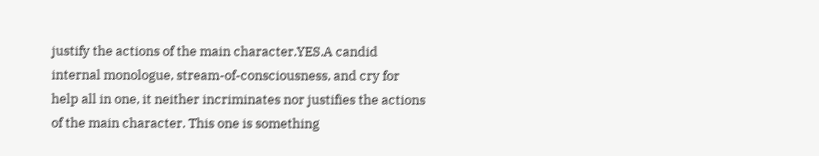justify the actions of the main character.YES.A candid internal monologue, stream-of-consciousness, and cry for help all in one, it neither incriminates nor justifies the actions of the main character. This one is something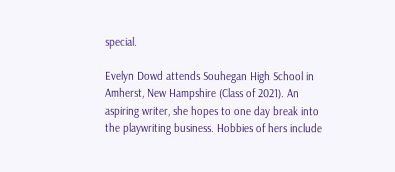special.

Evelyn Dowd attends Souhegan High School in Amherst, New Hampshire (Class of 2021). An aspiring writer, she hopes to one day break into the playwriting business. Hobbies of hers include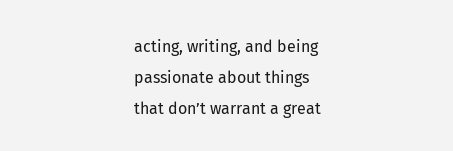acting, writing, and being passionate about things that don’t warrant a great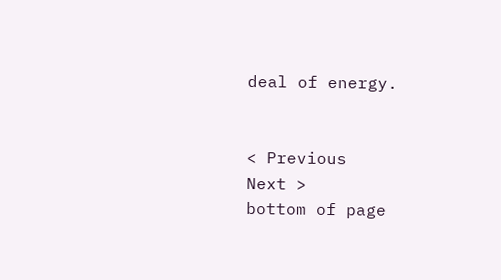deal of energy.


< Previous
Next >
bottom of page